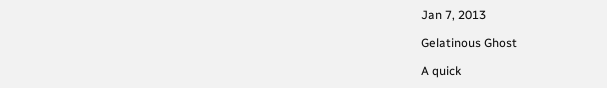Jan 7, 2013

Gelatinous Ghost

A quick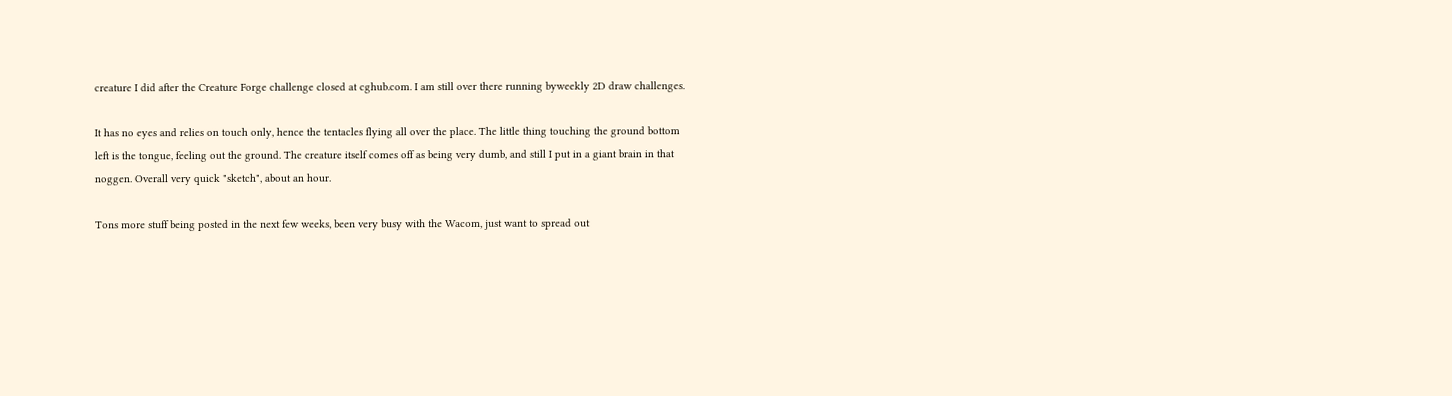creature I did after the Creature Forge challenge closed at cghub.com. I am still over there running byweekly 2D draw challenges.

It has no eyes and relies on touch only, hence the tentacles flying all over the place. The little thing touching the ground bottom left is the tongue, feeling out the ground. The creature itself comes off as being very dumb, and still I put in a giant brain in that noggen. Overall very quick "sketch", about an hour.

Tons more stuff being posted in the next few weeks, been very busy with the Wacom, just want to spread out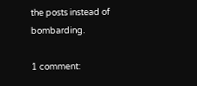the posts instead of bombarding.

1 comment: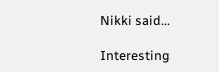Nikki said...

Interesting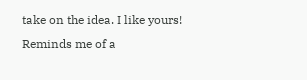take on the idea. I like yours! Reminds me of a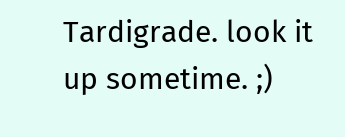Tardigrade. look it up sometime. ;)